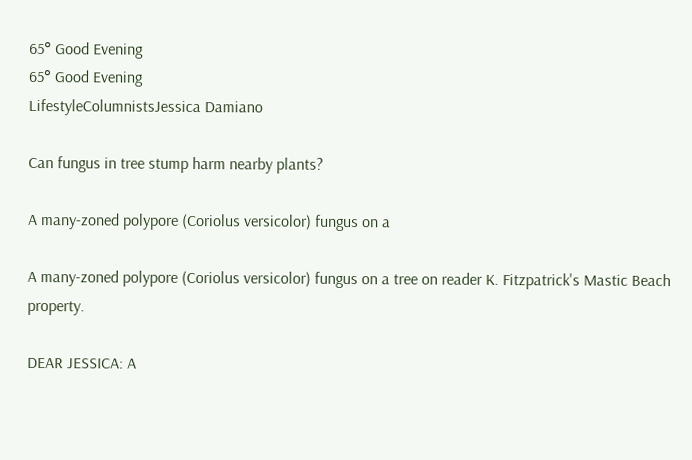65° Good Evening
65° Good Evening
LifestyleColumnistsJessica Damiano

Can fungus in tree stump harm nearby plants?

A many-zoned polypore (Coriolus versicolor) fungus on a

A many-zoned polypore (Coriolus versicolor) fungus on a tree on reader K. Fitzpatrick's Mastic Beach property.

DEAR JESSICA: A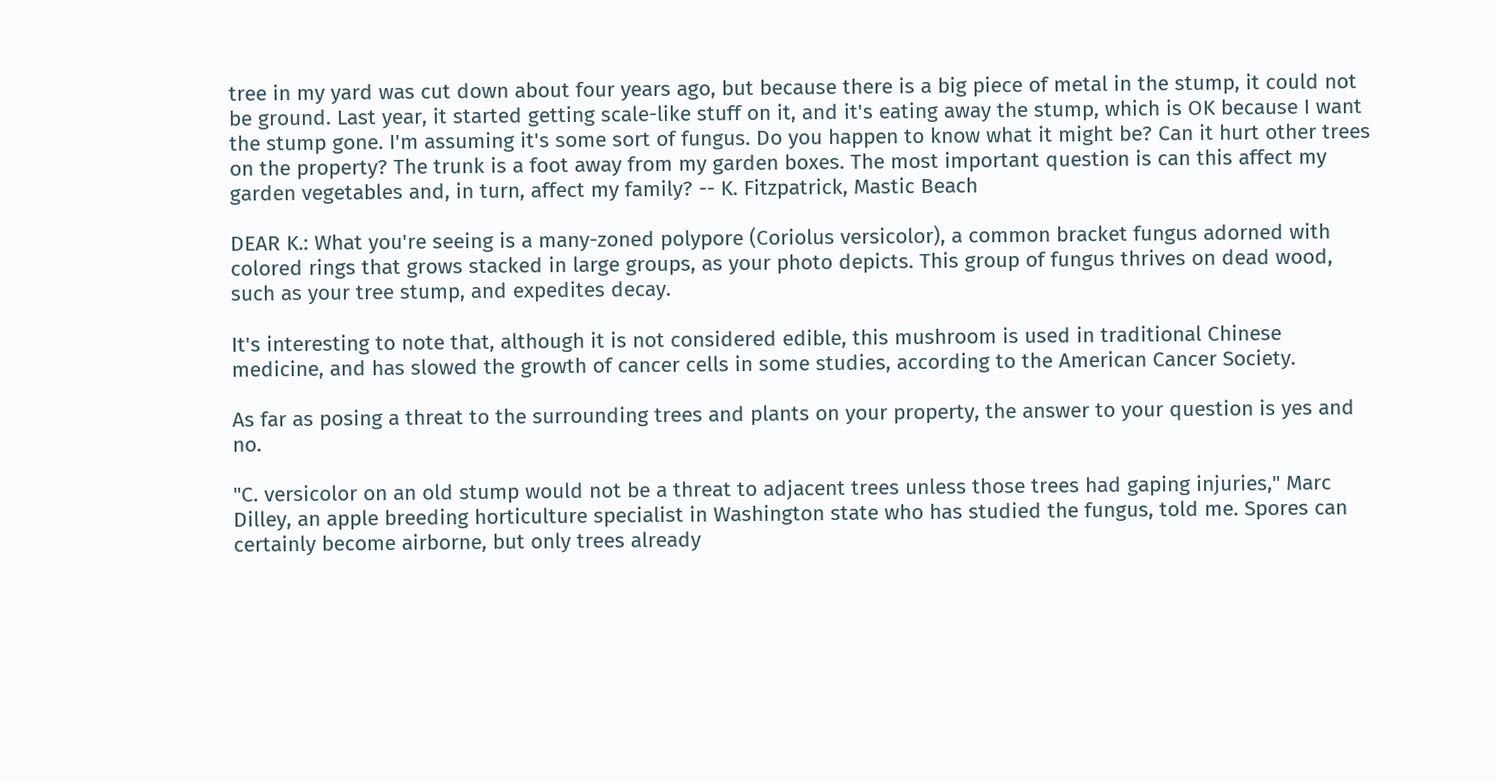tree in my yard was cut down about four years ago, but because there is a big piece of metal in the stump, it could not be ground. Last year, it started getting scale-like stuff on it, and it's eating away the stump, which is OK because I want the stump gone. I'm assuming it's some sort of fungus. Do you happen to know what it might be? Can it hurt other trees on the property? The trunk is a foot away from my garden boxes. The most important question is can this affect my garden vegetables and, in turn, affect my family? -- K. Fitzpatrick, Mastic Beach

DEAR K.: What you're seeing is a many-zoned polypore (Coriolus versicolor), a common bracket fungus adorned with colored rings that grows stacked in large groups, as your photo depicts. This group of fungus thrives on dead wood, such as your tree stump, and expedites decay.

It's interesting to note that, although it is not considered edible, this mushroom is used in traditional Chinese medicine, and has slowed the growth of cancer cells in some studies, according to the American Cancer Society.

As far as posing a threat to the surrounding trees and plants on your property, the answer to your question is yes and no.

"C. versicolor on an old stump would not be a threat to adjacent trees unless those trees had gaping injuries," Marc Dilley, an apple breeding horticulture specialist in Washington state who has studied the fungus, told me. Spores can certainly become airborne, but only trees already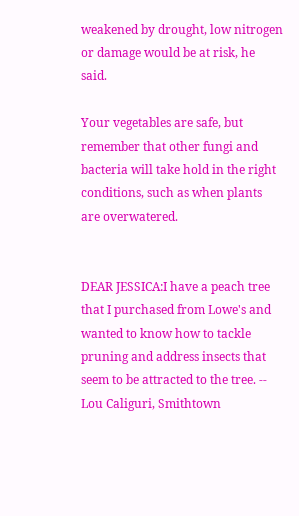weakened by drought, low nitrogen or damage would be at risk, he said.

Your vegetables are safe, but remember that other fungi and bacteria will take hold in the right conditions, such as when plants are overwatered.


DEAR JESSICA:I have a peach tree that I purchased from Lowe's and wanted to know how to tackle pruning and address insects that seem to be attracted to the tree. -- Lou Caliguri, Smithtown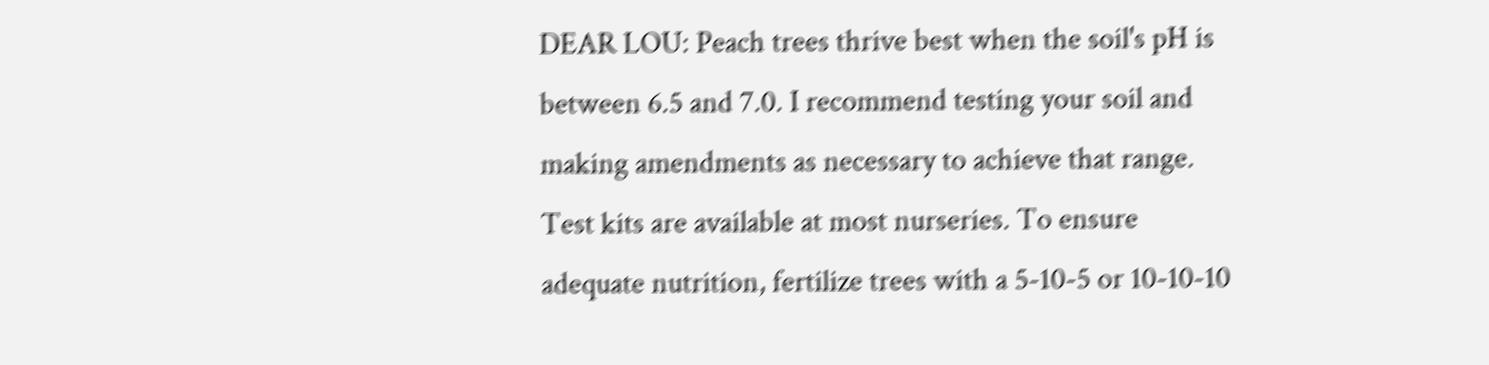DEAR LOU: Peach trees thrive best when the soil's pH is between 6.5 and 7.0. I recommend testing your soil and making amendments as necessary to achieve that range. Test kits are available at most nurseries. To ensure adequate nutrition, fertilize trees with a 5-10-5 or 10-10-10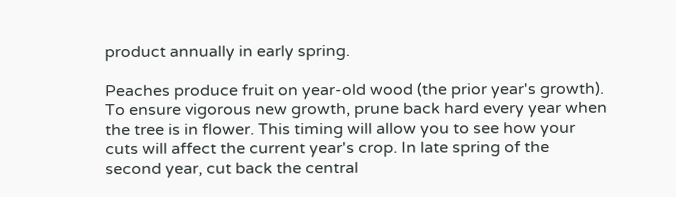product annually in early spring.

Peaches produce fruit on year-old wood (the prior year's growth). To ensure vigorous new growth, prune back hard every year when the tree is in flower. This timing will allow you to see how your cuts will affect the current year's crop. In late spring of the second year, cut back the central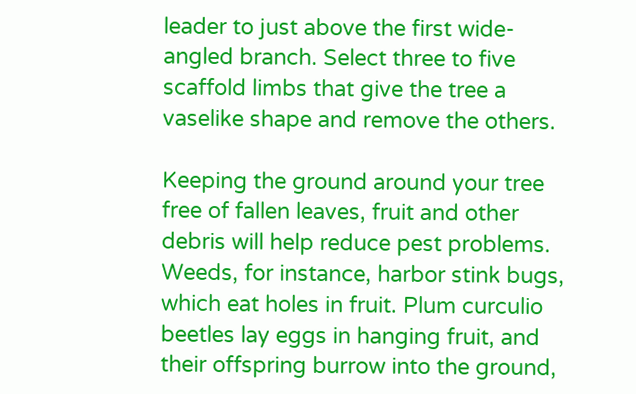leader to just above the first wide-angled branch. Select three to five scaffold limbs that give the tree a vaselike shape and remove the others.

Keeping the ground around your tree free of fallen leaves, fruit and other debris will help reduce pest problems. Weeds, for instance, harbor stink bugs, which eat holes in fruit. Plum curculio beetles lay eggs in hanging fruit, and their offspring burrow into the ground,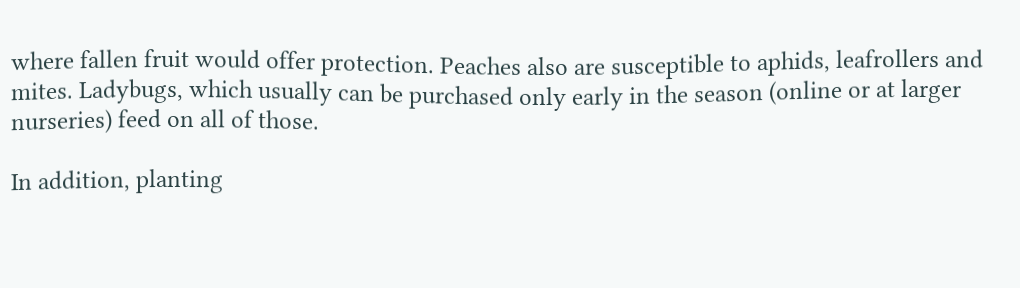where fallen fruit would offer protection. Peaches also are susceptible to aphids, leafrollers and mites. Ladybugs, which usually can be purchased only early in the season (online or at larger nurseries) feed on all of those.

In addition, planting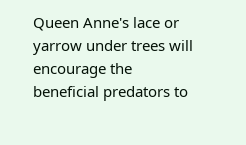Queen Anne's lace or yarrow under trees will encourage the beneficial predators to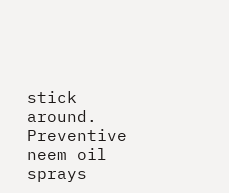stick around. Preventive neem oil sprays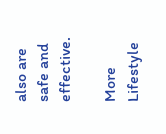also are safe and effective.

More Lifestyle